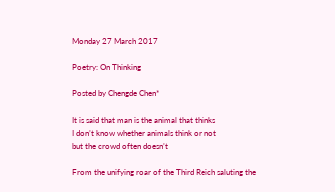Monday 27 March 2017

Poetry: On Thinking

Posted by Chengde Chen*

It is said that man is the animal that thinks
I don’t know whether animals think or not
but the crowd often doesn’t

From the unifying roar of the Third Reich saluting the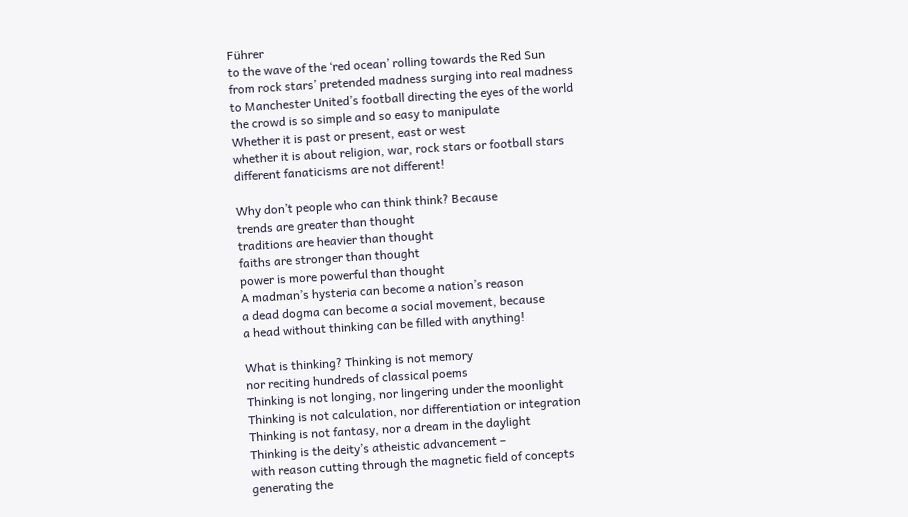Führer
to the wave of the ‘red ocean’ rolling towards the Red Sun
from rock stars’ pretended madness surging into real madness
to Manchester United’s football directing the eyes of the world
the crowd is so simple and so easy to manipulate
Whether it is past or present, east or west
whether it is about religion, war, rock stars or football stars
different fanaticisms are not different!

Why don’t people who can think think? Because
trends are greater than thought
traditions are heavier than thought
faiths are stronger than thought
power is more powerful than thought
A madman’s hysteria can become a nation’s reason
a dead dogma can become a social movement, because
a head without thinking can be filled with anything!

What is thinking? Thinking is not memory
nor reciting hundreds of classical poems
Thinking is not longing, nor lingering under the moonlight
Thinking is not calculation, nor differentiation or integration
Thinking is not fantasy, nor a dream in the daylight
Thinking is the deity’s atheistic advancement –
with reason cutting through the magnetic field of concepts
generating the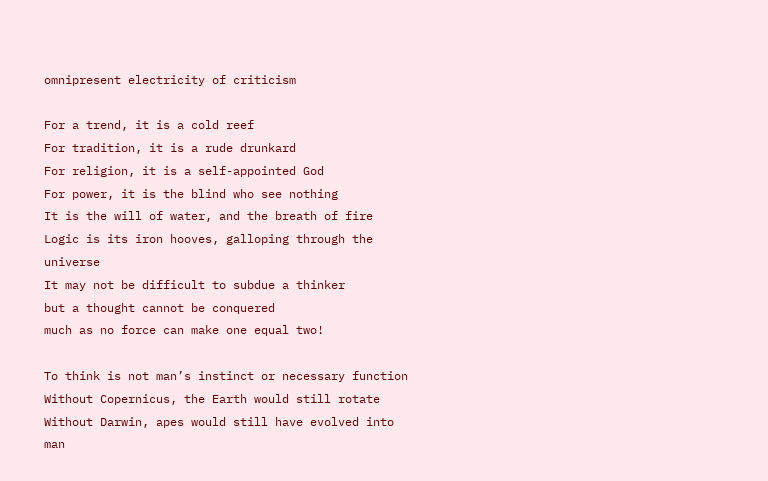omnipresent electricity of criticism

For a trend, it is a cold reef
For tradition, it is a rude drunkard
For religion, it is a self-appointed God
For power, it is the blind who see nothing
It is the will of water, and the breath of fire
Logic is its iron hooves, galloping through the universe
It may not be difficult to subdue a thinker
but a thought cannot be conquered
much as no force can make one equal two!

To think is not man’s instinct or necessary function
Without Copernicus, the Earth would still rotate
Without Darwin, apes would still have evolved into man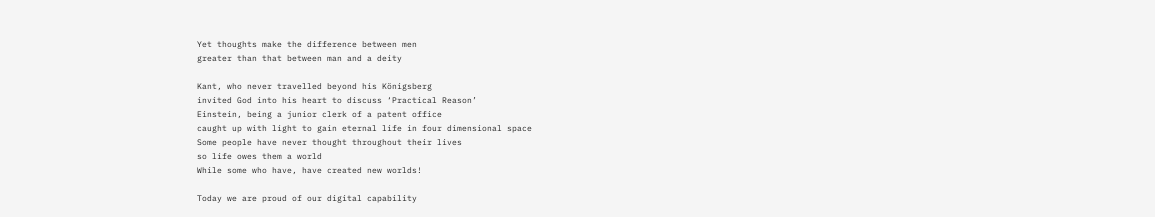Yet thoughts make the difference between men
greater than that between man and a deity

Kant, who never travelled beyond his Königsberg
invited God into his heart to discuss ‘Practical Reason’
Einstein, being a junior clerk of a patent office
caught up with light to gain eternal life in four dimensional space
Some people have never thought throughout their lives
so life owes them a world
While some who have, have created new worlds!

Today we are proud of our digital capability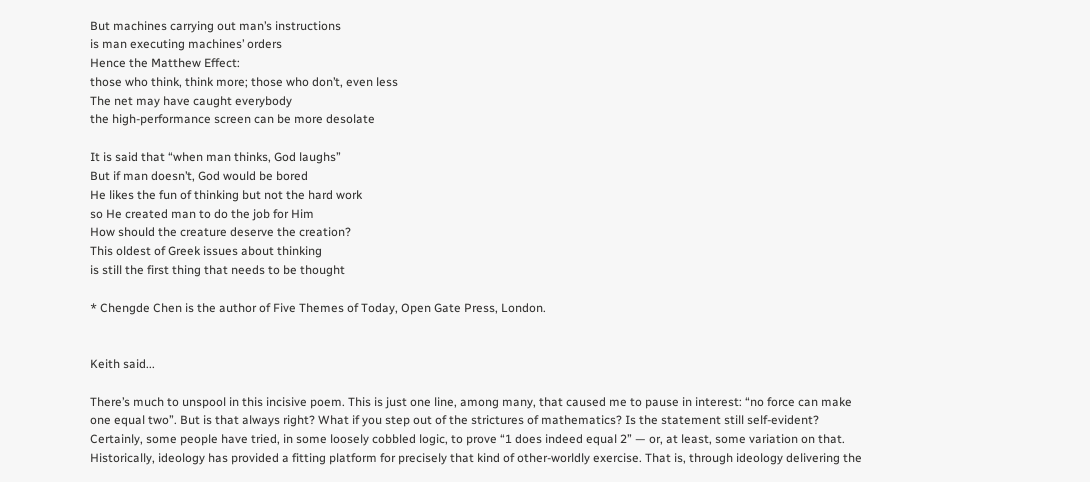But machines carrying out man’s instructions
is man executing machines’ orders
Hence the Matthew Effect:
those who think, think more; those who don’t, even less
The net may have caught everybody
the high-performance screen can be more desolate

It is said that “when man thinks, God laughs”
But if man doesn’t, God would be bored
He likes the fun of thinking but not the hard work
so He created man to do the job for Him
How should the creature deserve the creation?
This oldest of Greek issues about thinking
is still the first thing that needs to be thought

* Chengde Chen is the author of Five Themes of Today, Open Gate Press, London.


Keith said...

There’s much to unspool in this incisive poem. This is just one line, among many, that caused me to pause in interest: “no force can make one equal two”. But is that always right? What if you step out of the strictures of mathematics? Is the statement still self-evident? Certainly, some people have tried, in some loosely cobbled logic, to prove “1 does indeed equal 2” — or, at least, some variation on that. Historically, ideology has provided a fitting platform for precisely that kind of other-worldly exercise. That is, through ideology delivering the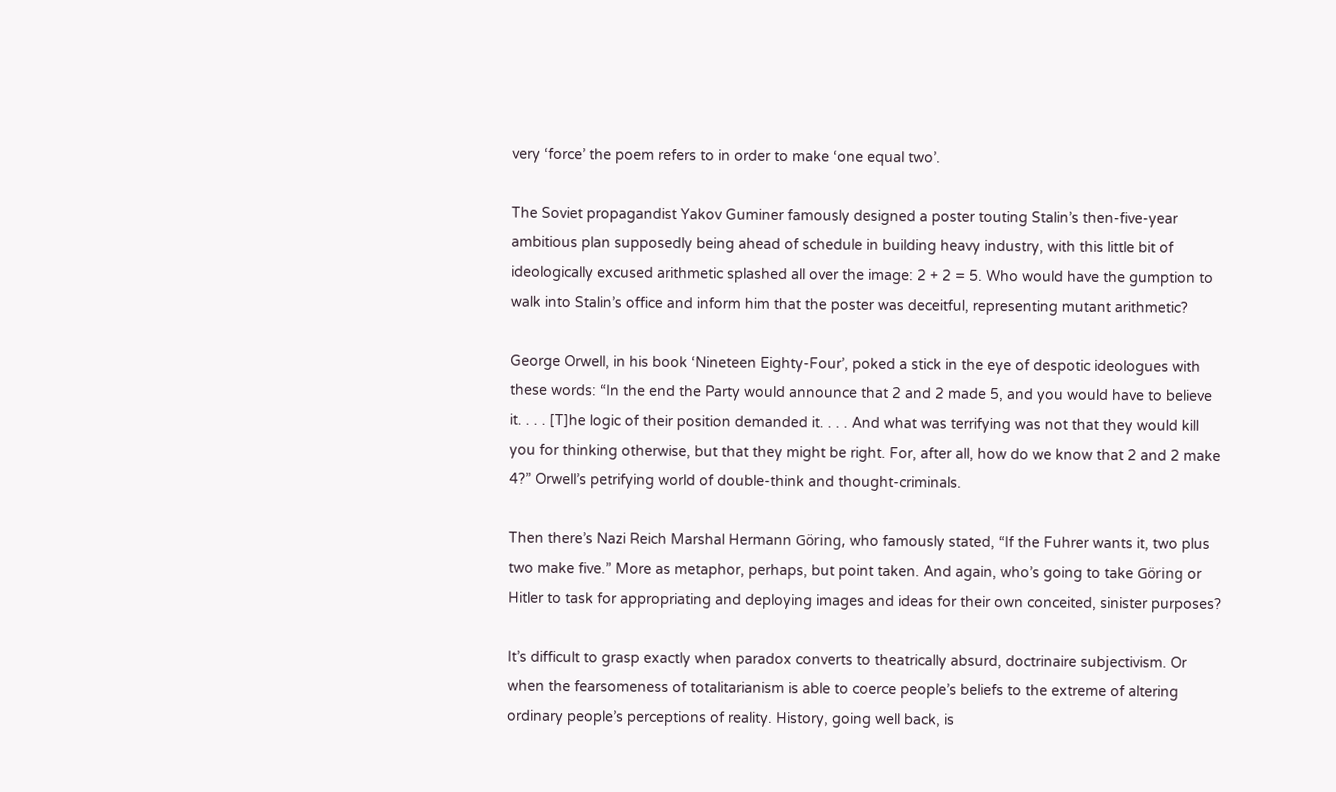very ‘force’ the poem refers to in order to make ‘one equal two’.

The Soviet propagandist Yakov Guminer famously designed a poster touting Stalin’s then-five-year ambitious plan supposedly being ahead of schedule in building heavy industry, with this little bit of ideologically excused arithmetic splashed all over the image: 2 + 2 = 5. Who would have the gumption to walk into Stalin’s office and inform him that the poster was deceitful, representing mutant arithmetic?

George Orwell, in his book ‘Nineteen Eighty-Four’, poked a stick in the eye of despotic ideologues with these words: “In the end the Party would announce that 2 and 2 made 5, and you would have to believe it. . . . [T]he logic of their position demanded it. . . . And what was terrifying was not that they would kill you for thinking otherwise, but that they might be right. For, after all, how do we know that 2 and 2 make 4?” Orwell’s petrifying world of double-think and thought-criminals.

Then there’s Nazi Reich Marshal Hermann Göring, who famously stated, “If the Fuhrer wants it, two plus two make five.” More as metaphor, perhaps, but point taken. And again, who’s going to take Göring or Hitler to task for appropriating and deploying images and ideas for their own conceited, sinister purposes?

It’s difficult to grasp exactly when paradox converts to theatrically absurd, doctrinaire subjectivism. Or when the fearsomeness of totalitarianism is able to coerce people’s beliefs to the extreme of altering ordinary people’s perceptions of reality. History, going well back, is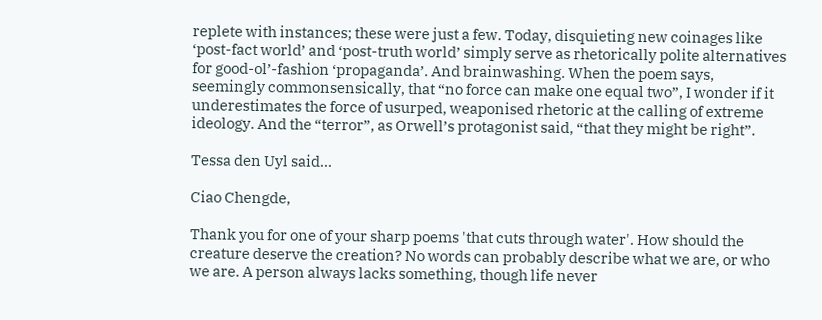replete with instances; these were just a few. Today, disquieting new coinages like ‘post-fact world’ and ‘post-truth world’ simply serve as rhetorically polite alternatives for good-ol’-fashion ‘propaganda’. And brainwashing. When the poem says, seemingly commonsensically, that “no force can make one equal two”, I wonder if it underestimates the force of usurped, weaponised rhetoric at the calling of extreme ideology. And the “terror”, as Orwell’s protagonist said, “that they might be right”.

Tessa den Uyl said...

Ciao Chengde,

Thank you for one of your sharp poems 'that cuts through water'. How should the creature deserve the creation? No words can probably describe what we are, or who we are. A person always lacks something, though life never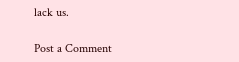lack us.

Post a Comment